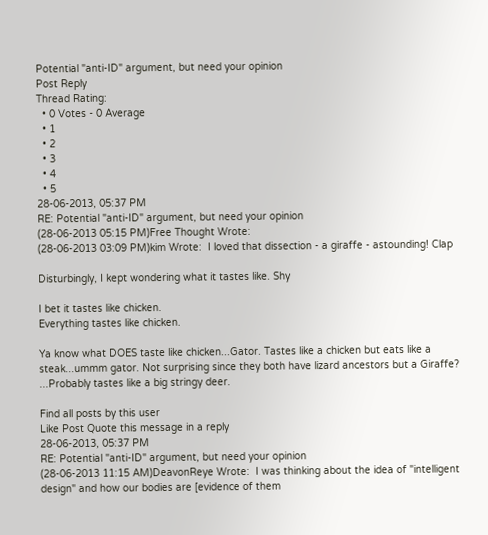Potential "anti-ID" argument, but need your opinion
Post Reply
Thread Rating:
  • 0 Votes - 0 Average
  • 1
  • 2
  • 3
  • 4
  • 5
28-06-2013, 05:37 PM
RE: Potential "anti-ID" argument, but need your opinion
(28-06-2013 05:15 PM)Free Thought Wrote:
(28-06-2013 03:09 PM)kim Wrote:  I loved that dissection - a giraffe - astounding! Clap

Disturbingly, I kept wondering what it tastes like. Shy

I bet it tastes like chicken.
Everything tastes like chicken.

Ya know what DOES taste like chicken...Gator. Tastes like a chicken but eats like a steak...ummm gator. Not surprising since they both have lizard ancestors but a Giraffe? ...Probably tastes like a big stringy deer.

Find all posts by this user
Like Post Quote this message in a reply
28-06-2013, 05:37 PM
RE: Potential "anti-ID" argument, but need your opinion
(28-06-2013 11:15 AM)DeavonReye Wrote:  I was thinking about the idea of "intelligent design" and how our bodies are [evidence of them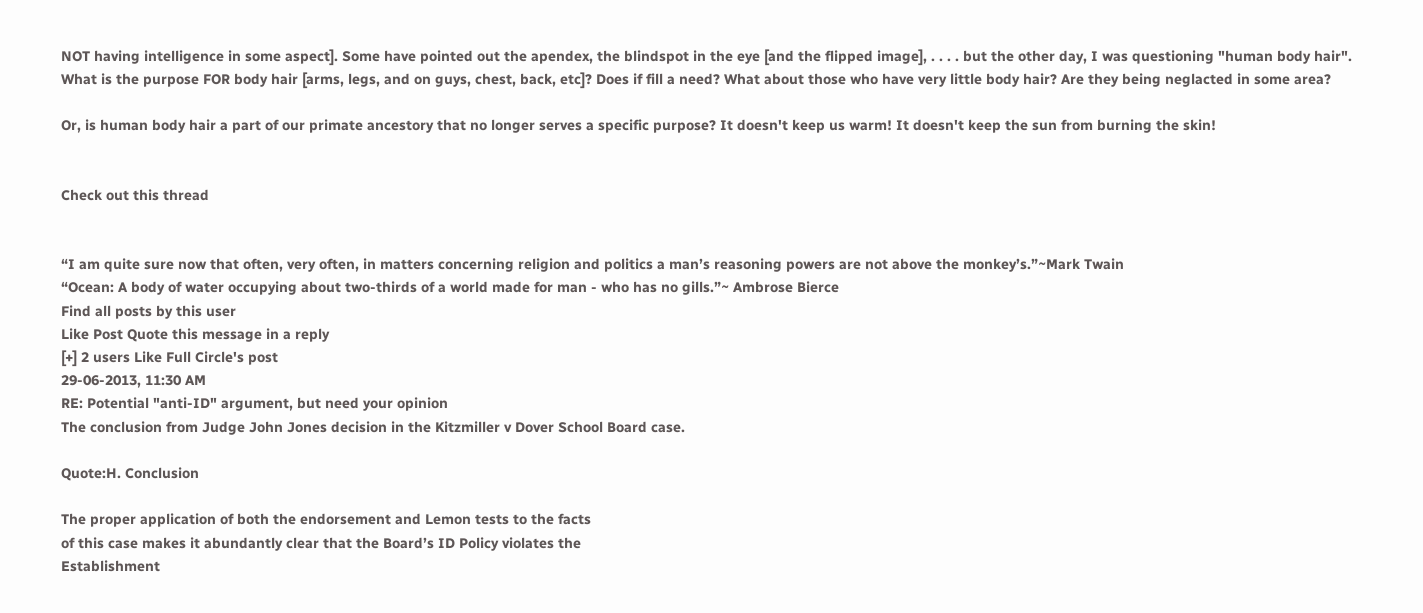NOT having intelligence in some aspect]. Some have pointed out the apendex, the blindspot in the eye [and the flipped image], . . . . but the other day, I was questioning "human body hair". What is the purpose FOR body hair [arms, legs, and on guys, chest, back, etc]? Does if fill a need? What about those who have very little body hair? Are they being neglacted in some area?

Or, is human body hair a part of our primate ancestory that no longer serves a specific purpose? It doesn't keep us warm! It doesn't keep the sun from burning the skin!


Check out this thread


“I am quite sure now that often, very often, in matters concerning religion and politics a man’s reasoning powers are not above the monkey’s.”~Mark Twain
“Ocean: A body of water occupying about two-thirds of a world made for man - who has no gills.”~ Ambrose Bierce
Find all posts by this user
Like Post Quote this message in a reply
[+] 2 users Like Full Circle's post
29-06-2013, 11:30 AM
RE: Potential "anti-ID" argument, but need your opinion
The conclusion from Judge John Jones decision in the Kitzmiller v Dover School Board case.

Quote:H. Conclusion

The proper application of both the endorsement and Lemon tests to the facts
of this case makes it abundantly clear that the Board’s ID Policy violates the
Establishment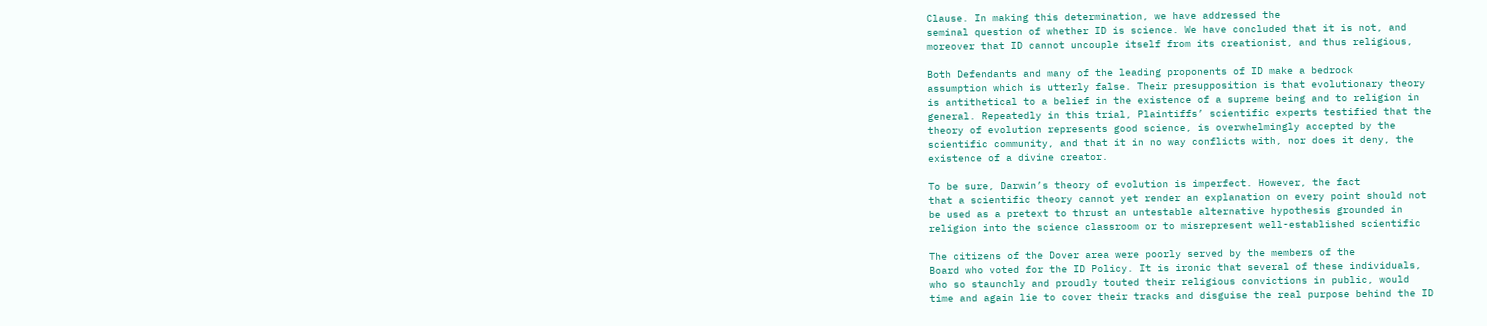Clause. In making this determination, we have addressed the
seminal question of whether ID is science. We have concluded that it is not, and
moreover that ID cannot uncouple itself from its creationist, and thus religious,

Both Defendants and many of the leading proponents of ID make a bedrock
assumption which is utterly false. Their presupposition is that evolutionary theory
is antithetical to a belief in the existence of a supreme being and to religion in
general. Repeatedly in this trial, Plaintiffs’ scientific experts testified that the
theory of evolution represents good science, is overwhelmingly accepted by the
scientific community, and that it in no way conflicts with, nor does it deny, the
existence of a divine creator.

To be sure, Darwin’s theory of evolution is imperfect. However, the fact
that a scientific theory cannot yet render an explanation on every point should not
be used as a pretext to thrust an untestable alternative hypothesis grounded in
religion into the science classroom or to misrepresent well-established scientific

The citizens of the Dover area were poorly served by the members of the
Board who voted for the ID Policy. It is ironic that several of these individuals,
who so staunchly and proudly touted their religious convictions in public, would
time and again lie to cover their tracks and disguise the real purpose behind the ID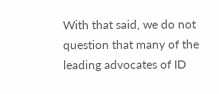With that said, we do not question that many of the leading advocates of ID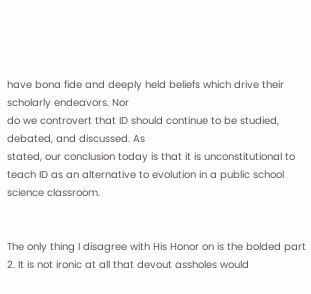have bona fide and deeply held beliefs which drive their scholarly endeavors. Nor
do we controvert that ID should continue to be studied, debated, and discussed. As
stated, our conclusion today is that it is unconstitutional to teach ID as an alternative to evolution in a public school science classroom.


The only thing I disagree with His Honor on is the bolded part 2. It is not ironic at all that devout assholes would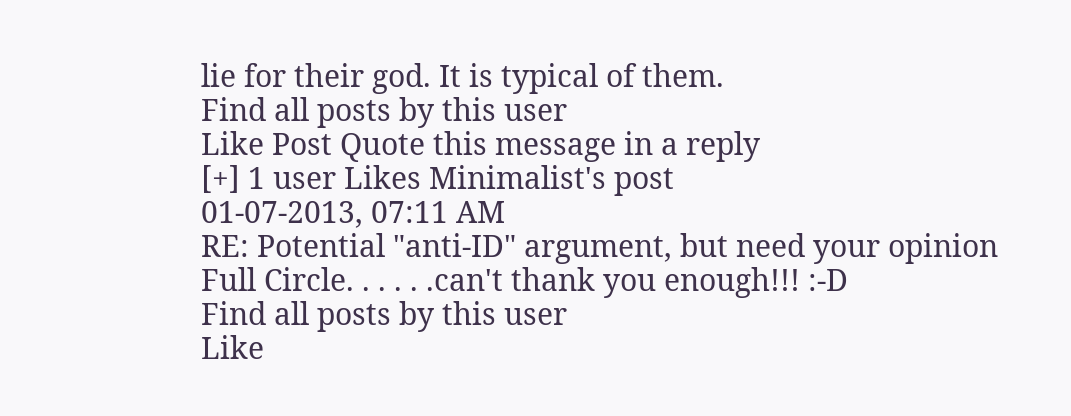lie for their god. It is typical of them.
Find all posts by this user
Like Post Quote this message in a reply
[+] 1 user Likes Minimalist's post
01-07-2013, 07:11 AM
RE: Potential "anti-ID" argument, but need your opinion
Full Circle. . . . . .can't thank you enough!!! :-D
Find all posts by this user
Like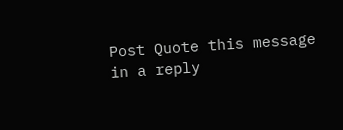Post Quote this message in a reply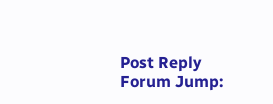Post Reply
Forum Jump: